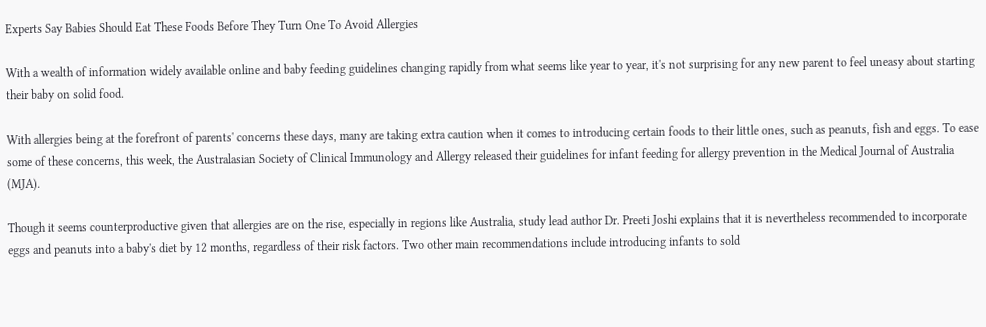Experts Say Babies Should Eat These Foods Before They Turn One To Avoid Allergies

With a wealth of information widely available online and baby feeding guidelines changing rapidly from what seems like year to year, it's not surprising for any new parent to feel uneasy about starting their baby on solid food.

With allergies being at the forefront of parents' concerns these days, many are taking extra caution when it comes to introducing certain foods to their little ones, such as peanuts, fish and eggs. To ease some of these concerns, this week, the Australasian Society of Clinical Immunology and Allergy released their guidelines for infant feeding for allergy prevention in the Medical Journal of Australia (MJA).

Though it seems counterproductive given that allergies are on the rise, especially in regions like Australia, study lead author Dr. Preeti Joshi explains that it is nevertheless recommended to incorporate eggs and peanuts into a baby's diet by 12 months, regardless of their risk factors. Two other main recommendations include introducing infants to sold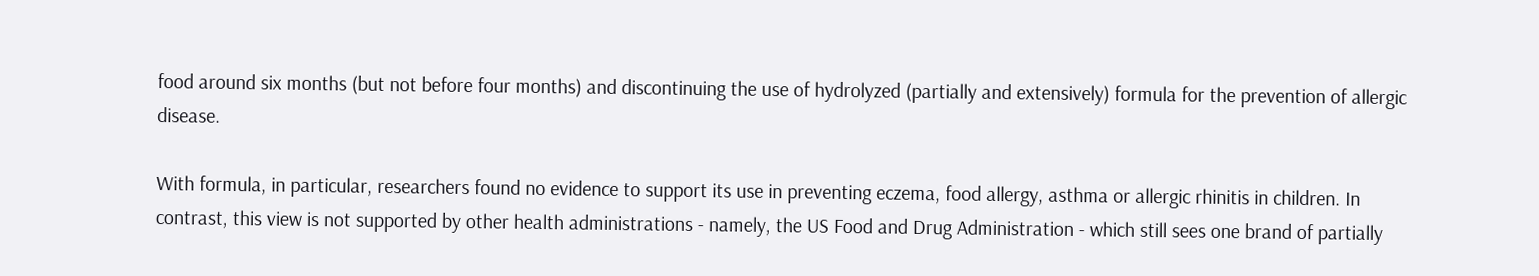food around six months (but not before four months) and discontinuing the use of hydrolyzed (partially and extensively) formula for the prevention of allergic disease.

With formula, in particular, researchers found no evidence to support its use in preventing eczema, food allergy, asthma or allergic rhinitis in children. In contrast, this view is not supported by other health administrations - namely, the US Food and Drug Administration - which still sees one brand of partially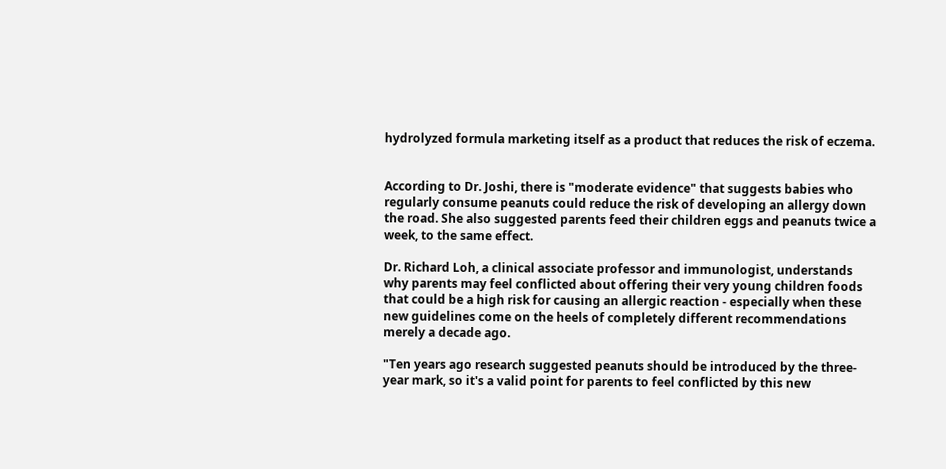hydrolyzed formula marketing itself as a product that reduces the risk of eczema.


According to Dr. Joshi, there is "moderate evidence" that suggests babies who regularly consume peanuts could reduce the risk of developing an allergy down the road. She also suggested parents feed their children eggs and peanuts twice a week, to the same effect.

Dr. Richard Loh, a clinical associate professor and immunologist, understands why parents may feel conflicted about offering their very young children foods that could be a high risk for causing an allergic reaction - especially when these new guidelines come on the heels of completely different recommendations merely a decade ago.

"Ten years ago research suggested peanuts should be introduced by the three-year mark, so it's a valid point for parents to feel conflicted by this new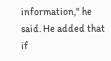information," he said. He added that if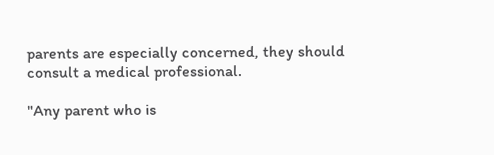parents are especially concerned, they should consult a medical professional.

"Any parent who is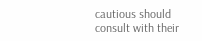cautious should consult with their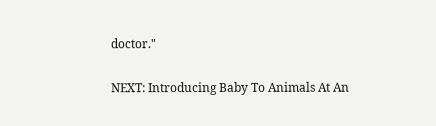doctor."

NEXT: Introducing Baby To Animals At An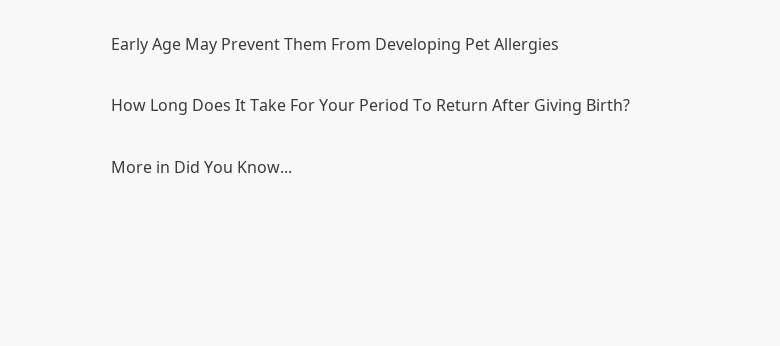Early Age May Prevent Them From Developing Pet Allergies

How Long Does It Take For Your Period To Return After Giving Birth?

More in Did You Know...